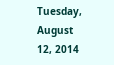Tuesday, August 12, 2014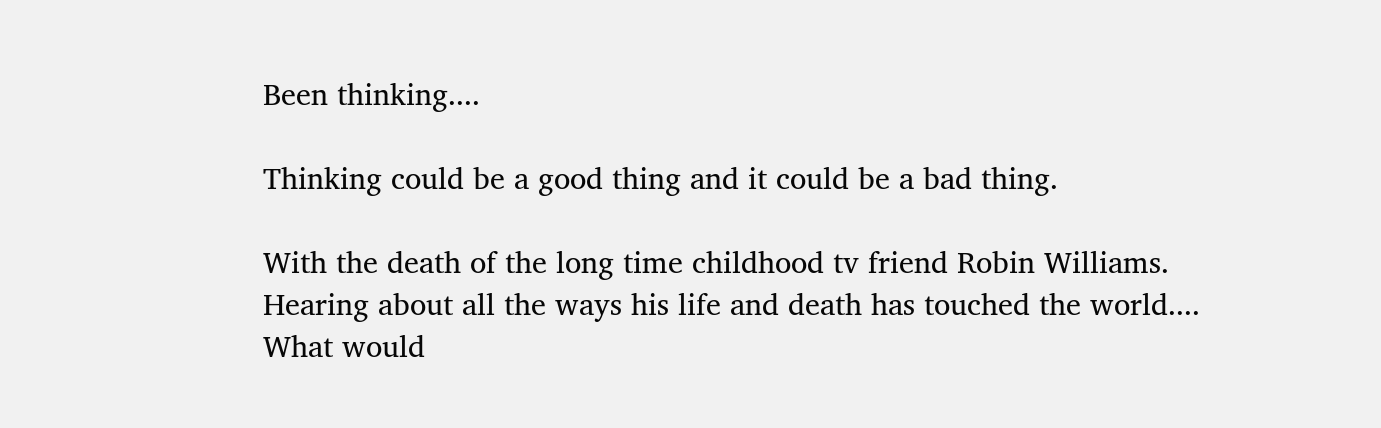Been thinking....

Thinking could be a good thing and it could be a bad thing.

With the death of the long time childhood tv friend Robin Williams.
Hearing about all the ways his life and death has touched the world....
What would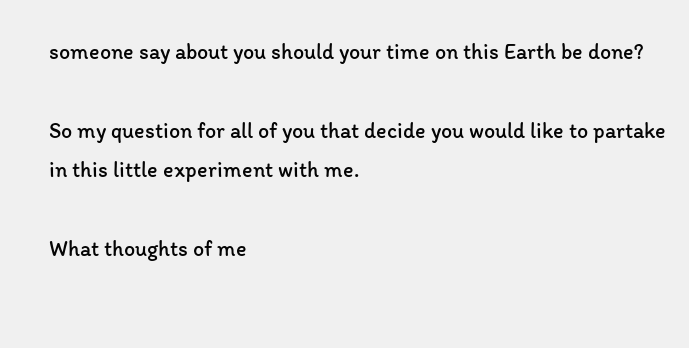someone say about you should your time on this Earth be done?

So my question for all of you that decide you would like to partake in this little experiment with me.

What thoughts of me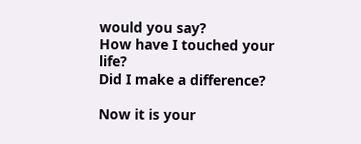would you say?
How have I touched your life?
Did I make a difference?

Now it is your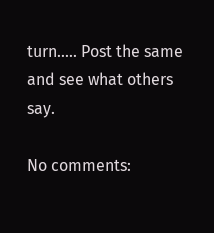turn..... Post the same and see what others say.

No comments: